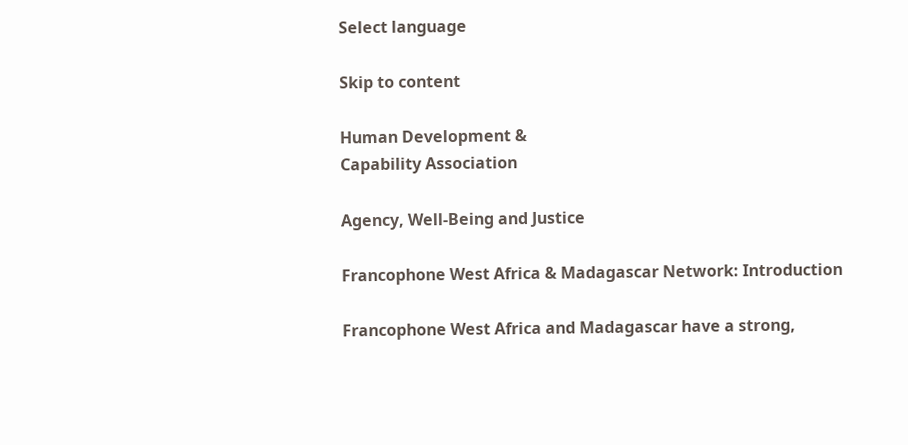Select language

Skip to content

Human Development &
Capability Association

Agency, Well-Being and Justice

Francophone West Africa & Madagascar Network: Introduction

Francophone West Africa and Madagascar have a strong,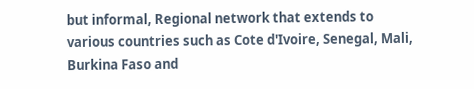but informal, Regional network that extends to various countries such as Cote d'Ivoire, Senegal, Mali, Burkina Faso and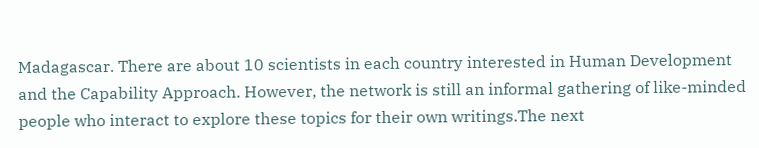Madagascar. There are about 10 scientists in each country interested in Human Development and the Capability Approach. However, the network is still an informal gathering of like-minded people who interact to explore these topics for their own writings.The next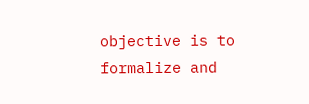objective is to formalize and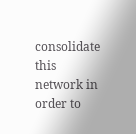consolidate this network in order to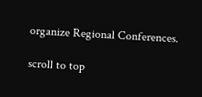organize Regional Conferences.

scroll to top